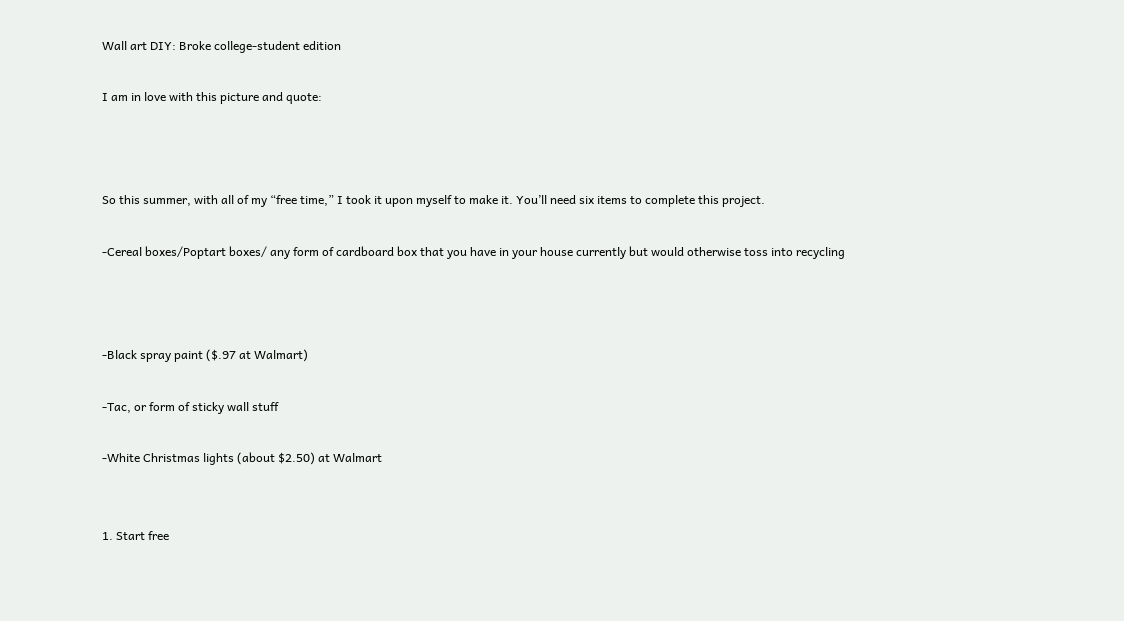Wall art DIY: Broke college-student edition

I am in love with this picture and quote:



So this summer, with all of my “free time,” I took it upon myself to make it. You’ll need six items to complete this project.

-Cereal boxes/Poptart boxes/ any form of cardboard box that you have in your house currently but would otherwise toss into recycling



-Black spray paint ($.97 at Walmart)

-Tac, or form of sticky wall stuff

-White Christmas lights (about $2.50) at Walmart


1. Start free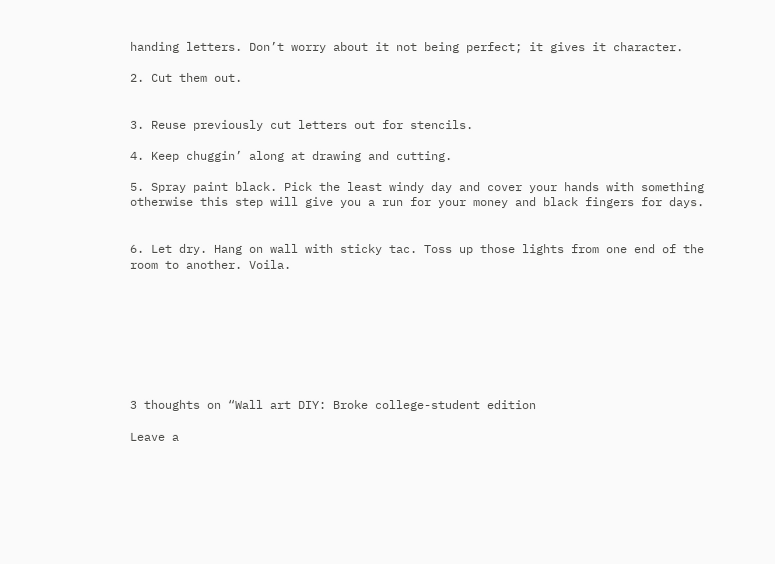handing letters. Don’t worry about it not being perfect; it gives it character.

2. Cut them out.


3. Reuse previously cut letters out for stencils.

4. Keep chuggin’ along at drawing and cutting.

5. Spray paint black. Pick the least windy day and cover your hands with something otherwise this step will give you a run for your money and black fingers for days.


6. Let dry. Hang on wall with sticky tac. Toss up those lights from one end of the room to another. Voila.








3 thoughts on “Wall art DIY: Broke college-student edition

Leave a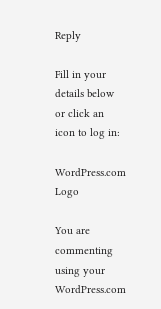Reply

Fill in your details below or click an icon to log in:

WordPress.com Logo

You are commenting using your WordPress.com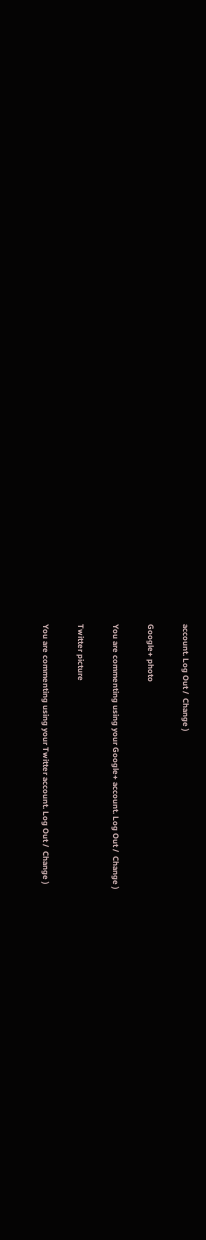account. Log Out /  Change )

Google+ photo

You are commenting using your Google+ account. Log Out /  Change )

Twitter picture

You are commenting using your Twitter account. Log Out /  Change )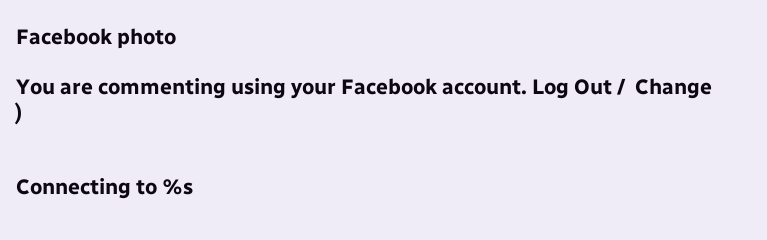Facebook photo

You are commenting using your Facebook account. Log Out /  Change )


Connecting to %s